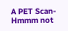A PET Scan- Hmmm not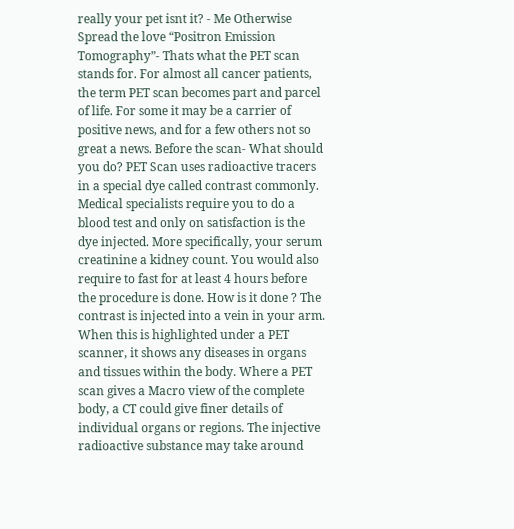really your pet isnt it? - Me Otherwise
Spread the love “Positron Emission Tomography”- Thats what the PET scan stands for. For almost all cancer patients, the term PET scan becomes part and parcel of life. For some it may be a carrier of positive news, and for a few others not so great a news. Before the scan- What should you do? PET Scan uses radioactive tracers in a special dye called contrast commonly. Medical specialists require you to do a blood test and only on satisfaction is the dye injected. More specifically, your serum creatinine a kidney count. You would also require to fast for at least 4 hours before the procedure is done. How is it done ? The contrast is injected into a vein in your arm. When this is highlighted under a PET scanner, it shows any diseases in organs and tissues within the body. Where a PET scan gives a Macro view of the complete body, a CT could give finer details of individual organs or regions. The injective radioactive substance may take around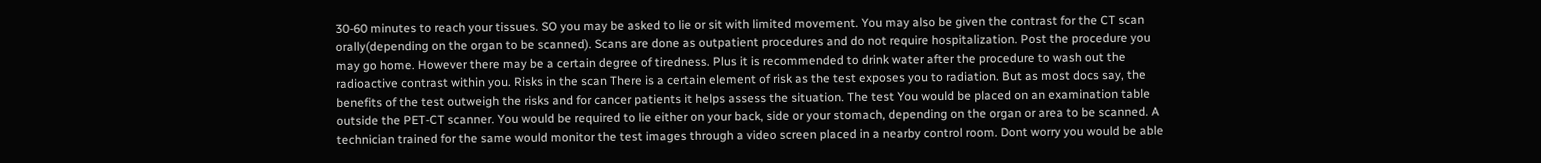30-60 minutes to reach your tissues. SO you may be asked to lie or sit with limited movement. You may also be given the contrast for the CT scan orally(depending on the organ to be scanned). Scans are done as outpatient procedures and do not require hospitalization. Post the procedure you may go home. However there may be a certain degree of tiredness. Plus it is recommended to drink water after the procedure to wash out the radioactive contrast within you. Risks in the scan There is a certain element of risk as the test exposes you to radiation. But as most docs say, the benefits of the test outweigh the risks and for cancer patients it helps assess the situation. The test You would be placed on an examination table outside the PET-CT scanner. You would be required to lie either on your back, side or your stomach, depending on the organ or area to be scanned. A technician trained for the same would monitor the test images through a video screen placed in a nearby control room. Dont worry you would be able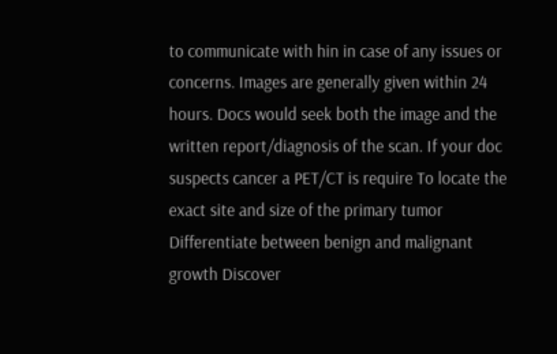to communicate with hin in case of any issues or concerns. Images are generally given within 24 hours. Docs would seek both the image and the written report/diagnosis of the scan. If your doc suspects cancer a PET/CT is require To locate the exact site and size of the primary tumor Differentiate between benign and malignant growth Discover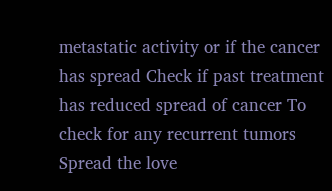metastatic activity or if the cancer has spread Check if past treatment has reduced spread of cancer To check for any recurrent tumors Spread the love